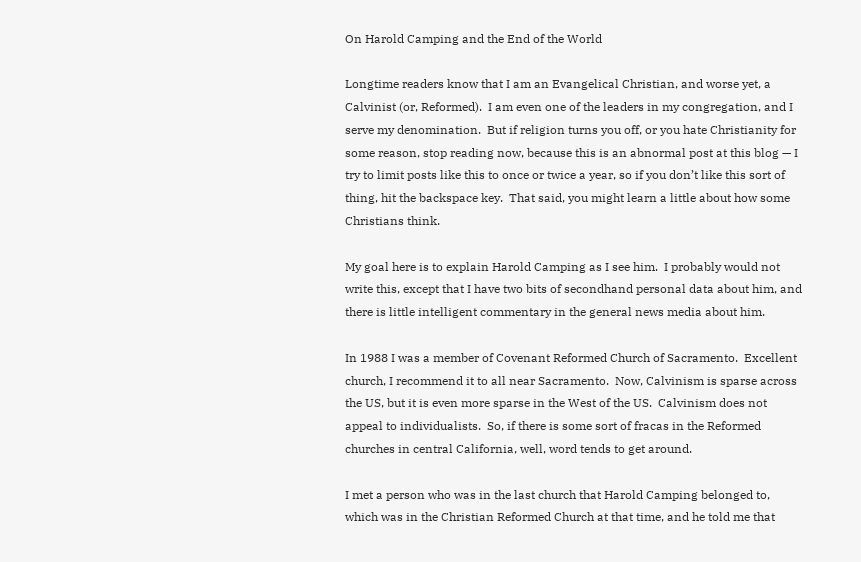On Harold Camping and the End of the World

Longtime readers know that I am an Evangelical Christian, and worse yet, a Calvinist (or, Reformed).  I am even one of the leaders in my congregation, and I serve my denomination.  But if religion turns you off, or you hate Christianity for some reason, stop reading now, because this is an abnormal post at this blog — I try to limit posts like this to once or twice a year, so if you don’t like this sort of thing, hit the backspace key.  That said, you might learn a little about how some Christians think.

My goal here is to explain Harold Camping as I see him.  I probably would not write this, except that I have two bits of secondhand personal data about him, and there is little intelligent commentary in the general news media about him.

In 1988 I was a member of Covenant Reformed Church of Sacramento.  Excellent church, I recommend it to all near Sacramento.  Now, Calvinism is sparse across the US, but it is even more sparse in the West of the US.  Calvinism does not appeal to individualists.  So, if there is some sort of fracas in the Reformed churches in central California, well, word tends to get around.

I met a person who was in the last church that Harold Camping belonged to, which was in the Christian Reformed Church at that time, and he told me that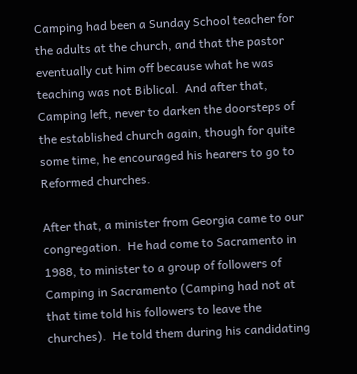Camping had been a Sunday School teacher for the adults at the church, and that the pastor eventually cut him off because what he was teaching was not Biblical.  And after that, Camping left, never to darken the doorsteps of the established church again, though for quite some time, he encouraged his hearers to go to Reformed churches.

After that, a minister from Georgia came to our congregation.  He had come to Sacramento in 1988, to minister to a group of followers of Camping in Sacramento (Camping had not at that time told his followers to leave the churches).  He told them during his candidating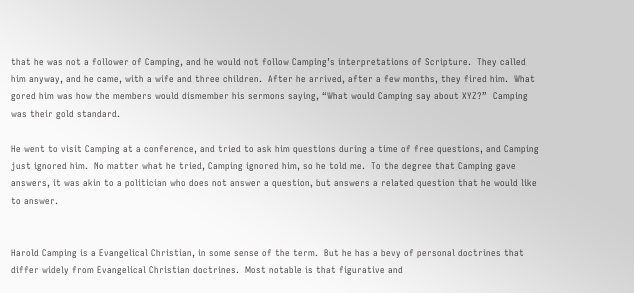that he was not a follower of Camping, and he would not follow Camping’s interpretations of Scripture.  They called him anyway, and he came, with a wife and three children.  After he arrived, after a few months, they fired him.  What gored him was how the members would dismember his sermons saying, “What would Camping say about XYZ?”  Camping was their gold standard.

He went to visit Camping at a conference, and tried to ask him questions during a time of free questions, and Camping just ignored him.  No matter what he tried, Camping ignored him, so he told me.  To the degree that Camping gave answers, it was akin to a politician who does not answer a question, but answers a related question that he would like to answer.


Harold Camping is a Evangelical Christian, in some sense of the term.  But he has a bevy of personal doctrines that differ widely from Evangelical Christian doctrines.  Most notable is that figurative and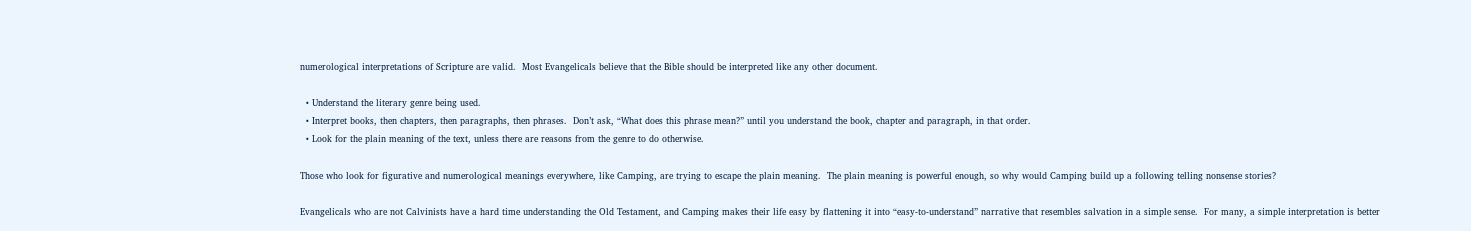numerological interpretations of Scripture are valid.  Most Evangelicals believe that the Bible should be interpreted like any other document.

  • Understand the literary genre being used.
  • Interpret books, then chapters, then paragraphs, then phrases.  Don’t ask, “What does this phrase mean?” until you understand the book, chapter and paragraph, in that order.
  • Look for the plain meaning of the text, unless there are reasons from the genre to do otherwise.

Those who look for figurative and numerological meanings everywhere, like Camping, are trying to escape the plain meaning.  The plain meaning is powerful enough, so why would Camping build up a following telling nonsense stories?

Evangelicals who are not Calvinists have a hard time understanding the Old Testament, and Camping makes their life easy by flattening it into “easy-to-understand” narrative that resembles salvation in a simple sense.  For many, a simple interpretation is better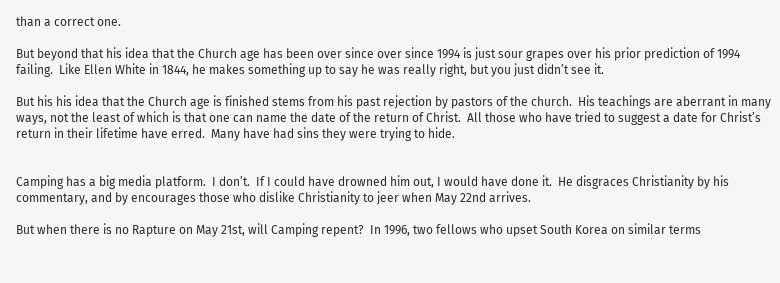than a correct one.

But beyond that his idea that the Church age has been over since over since 1994 is just sour grapes over his prior prediction of 1994 failing.  Like Ellen White in 1844, he makes something up to say he was really right, but you just didn’t see it.

But his his idea that the Church age is finished stems from his past rejection by pastors of the church.  His teachings are aberrant in many ways, not the least of which is that one can name the date of the return of Christ.  All those who have tried to suggest a date for Christ’s return in their lifetime have erred.  Many have had sins they were trying to hide.


Camping has a big media platform.  I don’t.  If I could have drowned him out, I would have done it.  He disgraces Christianity by his commentary, and by encourages those who dislike Christianity to jeer when May 22nd arrives.

But when there is no Rapture on May 21st, will Camping repent?  In 1996, two fellows who upset South Korea on similar terms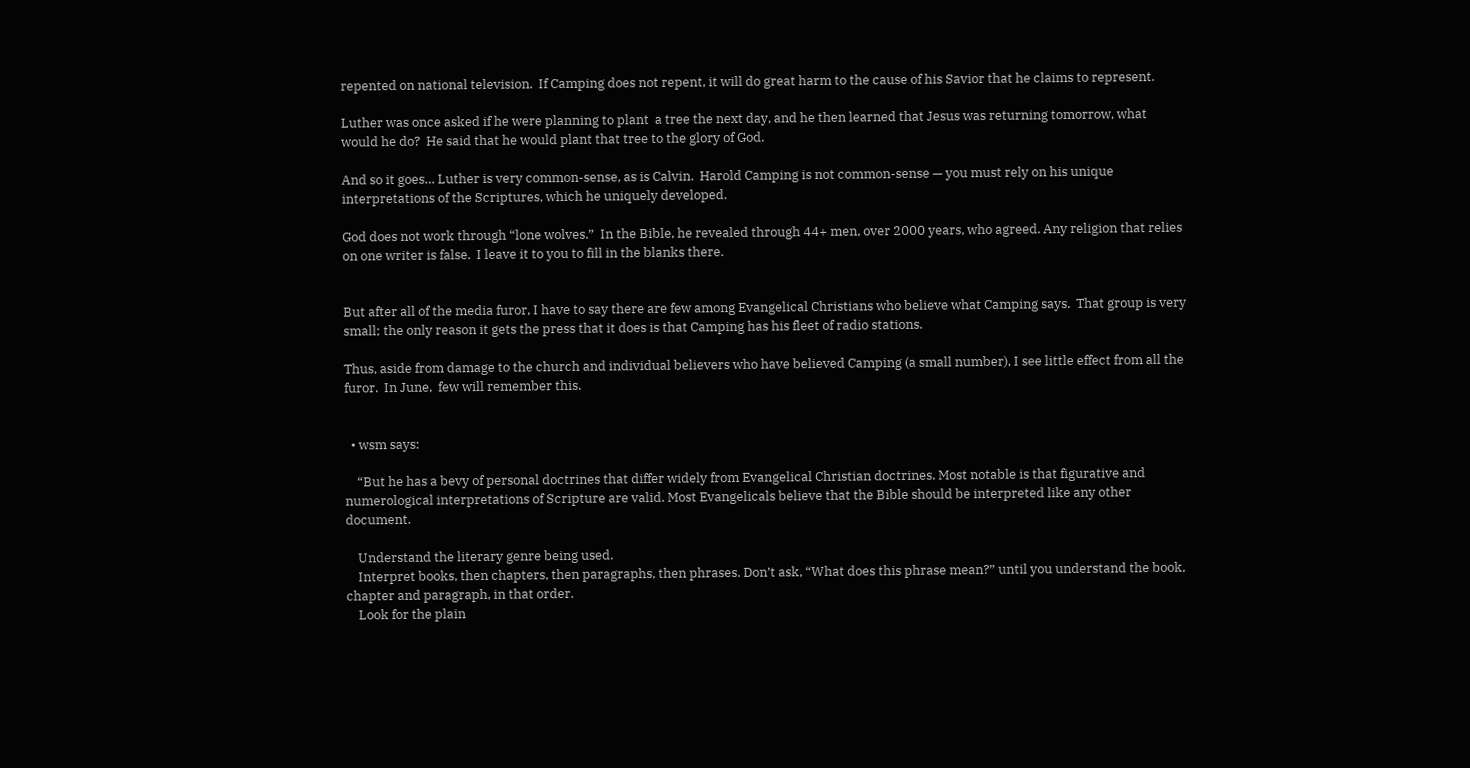repented on national television.  If Camping does not repent, it will do great harm to the cause of his Savior that he claims to represent.

Luther was once asked if he were planning to plant  a tree the next day, and he then learned that Jesus was returning tomorrow, what would he do?  He said that he would plant that tree to the glory of God.

And so it goes… Luther is very common-sense, as is Calvin.  Harold Camping is not common-sense — you must rely on his unique interpretations of the Scriptures, which he uniquely developed.

God does not work through “lone wolves.”  In the Bible, he revealed through 44+ men, over 2000 years, who agreed. Any religion that relies on one writer is false.  I leave it to you to fill in the blanks there.


But after all of the media furor, I have to say there are few among Evangelical Christians who believe what Camping says.  That group is very small; the only reason it gets the press that it does is that Camping has his fleet of radio stations.

Thus, aside from damage to the church and individual believers who have believed Camping (a small number), I see little effect from all the furor.  In June,  few will remember this.


  • wsm says:

    “But he has a bevy of personal doctrines that differ widely from Evangelical Christian doctrines. Most notable is that figurative and numerological interpretations of Scripture are valid. Most Evangelicals believe that the Bible should be interpreted like any other document.

    Understand the literary genre being used.
    Interpret books, then chapters, then paragraphs, then phrases. Don’t ask, “What does this phrase mean?” until you understand the book, chapter and paragraph, in that order.
    Look for the plain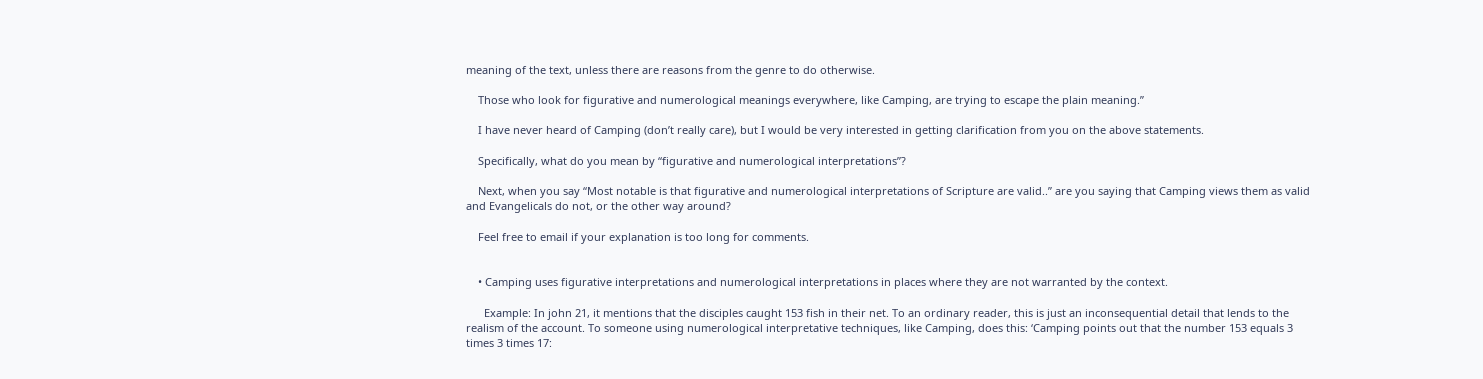meaning of the text, unless there are reasons from the genre to do otherwise.

    Those who look for figurative and numerological meanings everywhere, like Camping, are trying to escape the plain meaning.”

    I have never heard of Camping (don’t really care), but I would be very interested in getting clarification from you on the above statements.

    Specifically, what do you mean by “figurative and numerological interpretations”?

    Next, when you say “Most notable is that figurative and numerological interpretations of Scripture are valid..” are you saying that Camping views them as valid and Evangelicals do not, or the other way around?

    Feel free to email if your explanation is too long for comments.


    • Camping uses figurative interpretations and numerological interpretations in places where they are not warranted by the context.

      Example: In john 21, it mentions that the disciples caught 153 fish in their net. To an ordinary reader, this is just an inconsequential detail that lends to the realism of the account. To someone using numerological interpretative techniques, like Camping, does this: ‘Camping points out that the number 153 equals 3 times 3 times 17: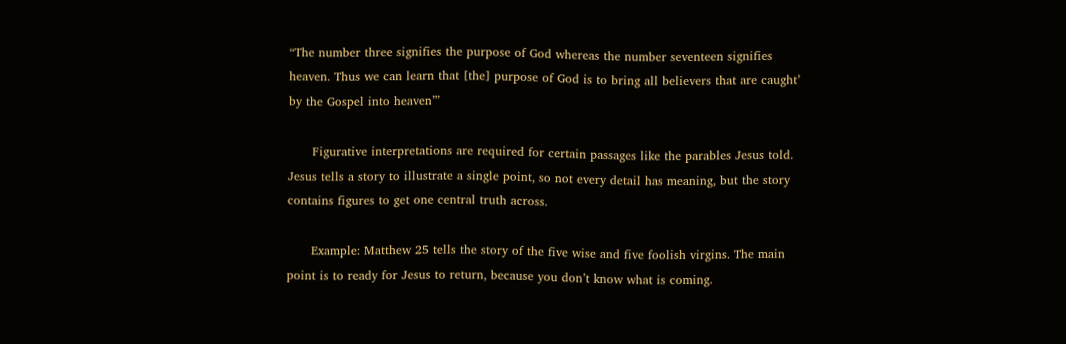“The number three signifies the purpose of God whereas the number seventeen signifies heaven. Thus we can learn that [the] purpose of God is to bring all believers that are caught’ by the Gospel into heaven”’

      Figurative interpretations are required for certain passages like the parables Jesus told. Jesus tells a story to illustrate a single point, so not every detail has meaning, but the story contains figures to get one central truth across.

      Example: Matthew 25 tells the story of the five wise and five foolish virgins. The main point is to ready for Jesus to return, because you don’t know what is coming.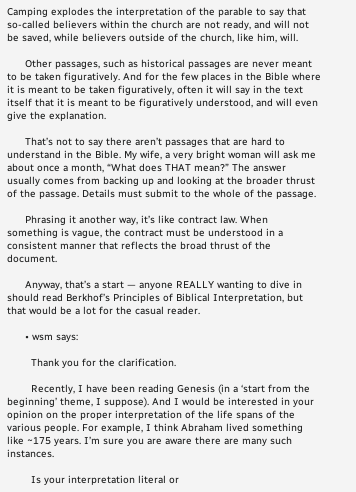Camping explodes the interpretation of the parable to say that so-called believers within the church are not ready, and will not be saved, while believers outside of the church, like him, will.

      Other passages, such as historical passages are never meant to be taken figuratively. And for the few places in the Bible where it is meant to be taken figuratively, often it will say in the text itself that it is meant to be figuratively understood, and will even give the explanation.

      That’s not to say there aren’t passages that are hard to understand in the Bible. My wife, a very bright woman will ask me about once a month, “What does THAT mean?” The answer usually comes from backing up and looking at the broader thrust of the passage. Details must submit to the whole of the passage.

      Phrasing it another way, it’s like contract law. When something is vague, the contract must be understood in a consistent manner that reflects the broad thrust of the document.

      Anyway, that’s a start — anyone REALLY wanting to dive in should read Berkhof’s Principles of Biblical Interpretation, but that would be a lot for the casual reader.

      • wsm says:

        Thank you for the clarification.

        Recently, I have been reading Genesis (in a ‘start from the beginning’ theme, I suppose). And I would be interested in your opinion on the proper interpretation of the life spans of the various people. For example, I think Abraham lived something like ~175 years. I’m sure you are aware there are many such instances.

        Is your interpretation literal or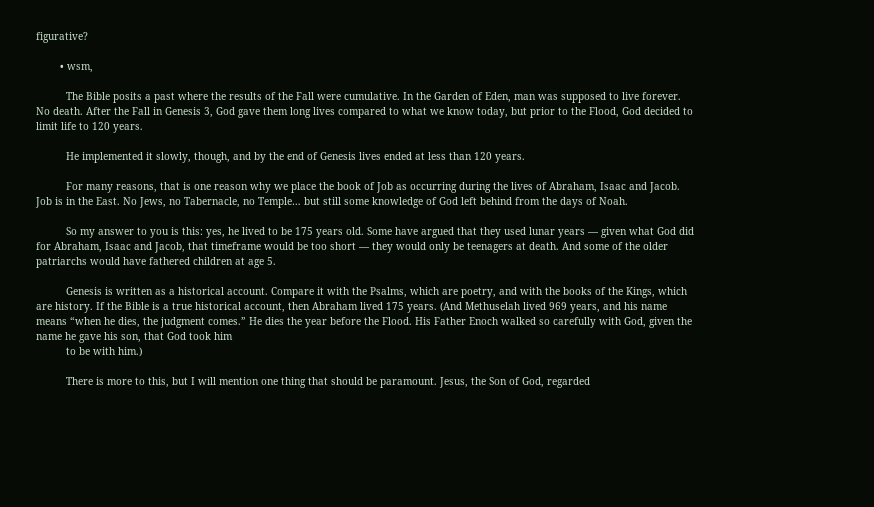figurative?

        • wsm,

          The Bible posits a past where the results of the Fall were cumulative. In the Garden of Eden, man was supposed to live forever. No death. After the Fall in Genesis 3, God gave them long lives compared to what we know today, but prior to the Flood, God decided to limit life to 120 years.

          He implemented it slowly, though, and by the end of Genesis lives ended at less than 120 years.

          For many reasons, that is one reason why we place the book of Job as occurring during the lives of Abraham, Isaac and Jacob. Job is in the East. No Jews, no Tabernacle, no Temple… but still some knowledge of God left behind from the days of Noah.

          So my answer to you is this: yes, he lived to be 175 years old. Some have argued that they used lunar years — given what God did for Abraham, Isaac and Jacob, that timeframe would be too short — they would only be teenagers at death. And some of the older patriarchs would have fathered children at age 5.

          Genesis is written as a historical account. Compare it with the Psalms, which are poetry, and with the books of the Kings, which are history. If the Bible is a true historical account, then Abraham lived 175 years. (And Methuselah lived 969 years, and his name means “when he dies, the judgment comes.” He dies the year before the Flood. His Father Enoch walked so carefully with God, given the name he gave his son, that God took him
          to be with him.)

          There is more to this, but I will mention one thing that should be paramount. Jesus, the Son of God, regarded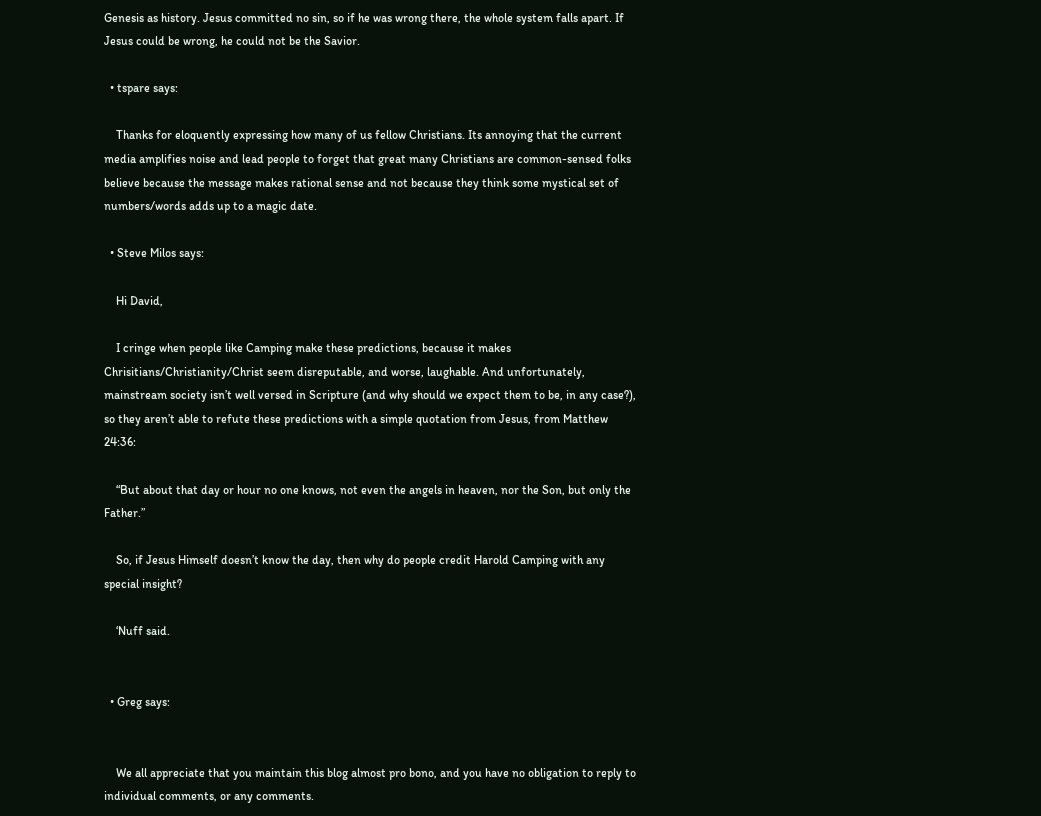Genesis as history. Jesus committed no sin, so if he was wrong there, the whole system falls apart. If Jesus could be wrong, he could not be the Savior.

  • tspare says:

    Thanks for eloquently expressing how many of us fellow Christians. Its annoying that the current media amplifies noise and lead people to forget that great many Christians are common-sensed folks believe because the message makes rational sense and not because they think some mystical set of numbers/words adds up to a magic date.

  • Steve Milos says:

    Hi David,

    I cringe when people like Camping make these predictions, because it makes Chrisitians/Christianity/Christ seem disreputable, and worse, laughable. And unfortunately, mainstream society isn’t well versed in Scripture (and why should we expect them to be, in any case?), so they aren’t able to refute these predictions with a simple quotation from Jesus, from Matthew 24:36:

    “But about that day or hour no one knows, not even the angels in heaven, nor the Son, but only the Father.”

    So, if Jesus Himself doesn’t know the day, then why do people credit Harold Camping with any special insight?

    ‘Nuff said.


  • Greg says:


    We all appreciate that you maintain this blog almost pro bono, and you have no obligation to reply to individual comments, or any comments.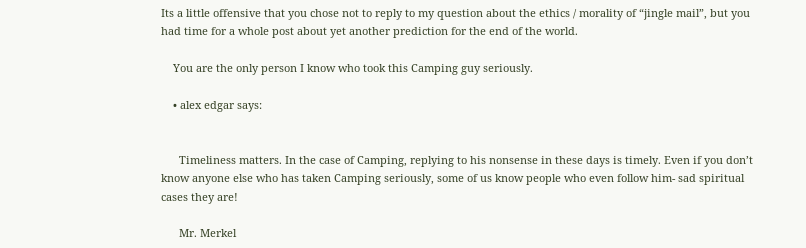Its a little offensive that you chose not to reply to my question about the ethics / morality of “jingle mail”, but you had time for a whole post about yet another prediction for the end of the world.

    You are the only person I know who took this Camping guy seriously.

    • alex edgar says:


      Timeliness matters. In the case of Camping, replying to his nonsense in these days is timely. Even if you don’t know anyone else who has taken Camping seriously, some of us know people who even follow him- sad spiritual cases they are!

      Mr. Merkel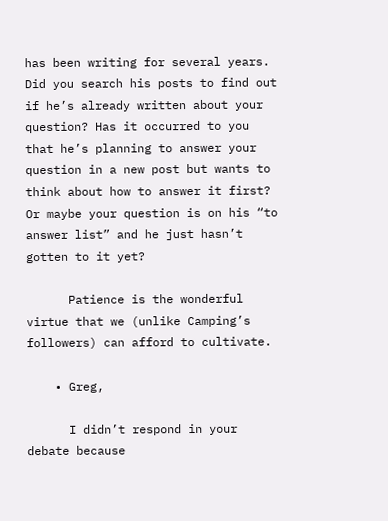has been writing for several years. Did you search his posts to find out if he’s already written about your question? Has it occurred to you that he’s planning to answer your question in a new post but wants to think about how to answer it first? Or maybe your question is on his “to answer list” and he just hasn’t gotten to it yet?

      Patience is the wonderful virtue that we (unlike Camping’s followers) can afford to cultivate.

    • Greg,

      I didn’t respond in your debate because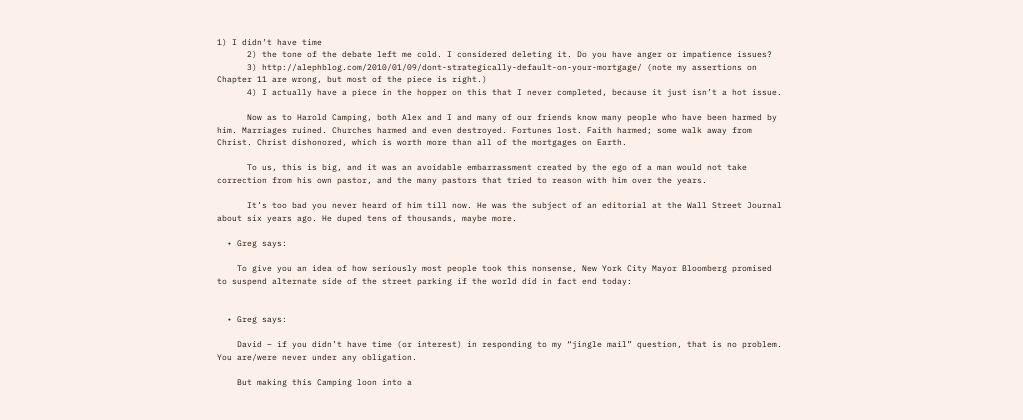1) I didn’t have time
      2) the tone of the debate left me cold. I considered deleting it. Do you have anger or impatience issues?
      3) http://alephblog.com/2010/01/09/dont-strategically-default-on-your-mortgage/ (note my assertions on Chapter 11 are wrong, but most of the piece is right.)
      4) I actually have a piece in the hopper on this that I never completed, because it just isn’t a hot issue.

      Now as to Harold Camping, both Alex and I and many of our friends know many people who have been harmed by him. Marriages ruined. Churches harmed and even destroyed. Fortunes lost. Faith harmed; some walk away from Christ. Christ dishonored, which is worth more than all of the mortgages on Earth.

      To us, this is big, and it was an avoidable embarrassment created by the ego of a man would not take correction from his own pastor, and the many pastors that tried to reason with him over the years.

      It’s too bad you never heard of him till now. He was the subject of an editorial at the Wall Street Journal about six years ago. He duped tens of thousands, maybe more.

  • Greg says:

    To give you an idea of how seriously most people took this nonsense, New York City Mayor Bloomberg promised to suspend alternate side of the street parking if the world did in fact end today:


  • Greg says:

    David – if you didn’t have time (or interest) in responding to my “jingle mail” question, that is no problem. You are/were never under any obligation.

    But making this Camping loon into a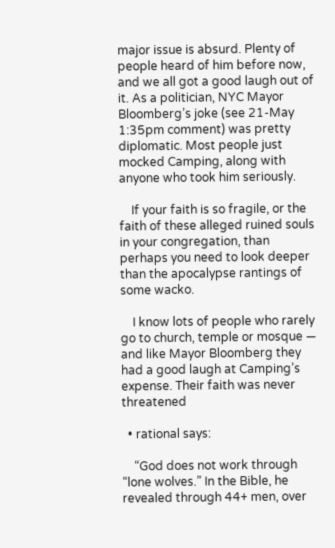major issue is absurd. Plenty of people heard of him before now, and we all got a good laugh out of it. As a politician, NYC Mayor Bloomberg’s joke (see 21-May 1:35pm comment) was pretty diplomatic. Most people just mocked Camping, along with anyone who took him seriously.

    If your faith is so fragile, or the faith of these alleged ruined souls in your congregation, than perhaps you need to look deeper than the apocalypse rantings of some wacko.

    I know lots of people who rarely go to church, temple or mosque — and like Mayor Bloomberg they had a good laugh at Camping’s expense. Their faith was never threatened

  • rational says:

    “God does not work through “lone wolves.” In the Bible, he revealed through 44+ men, over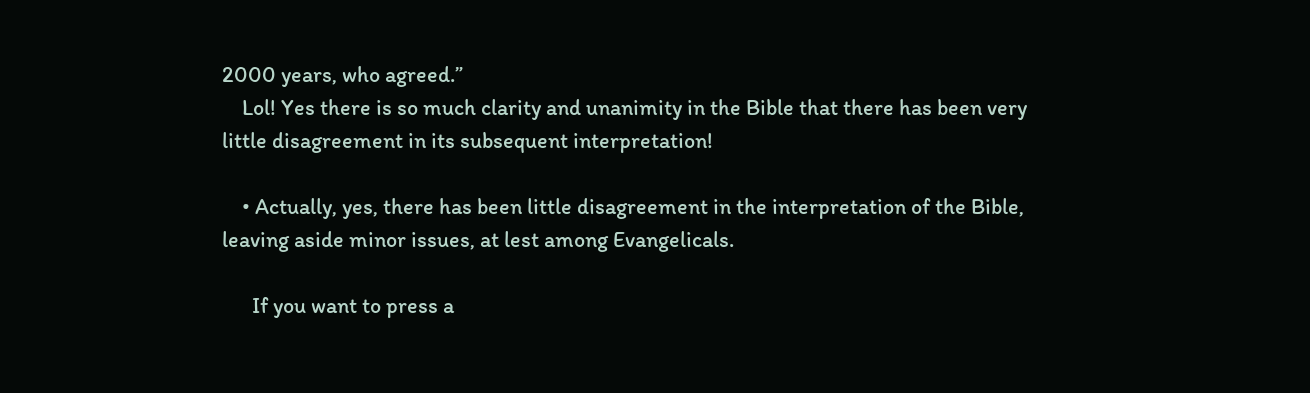2000 years, who agreed.”
    Lol! Yes there is so much clarity and unanimity in the Bible that there has been very little disagreement in its subsequent interpretation!

    • Actually, yes, there has been little disagreement in the interpretation of the Bible, leaving aside minor issues, at lest among Evangelicals.

      If you want to press a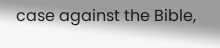case against the Bible,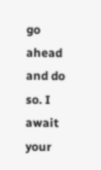go ahead and do so. I await your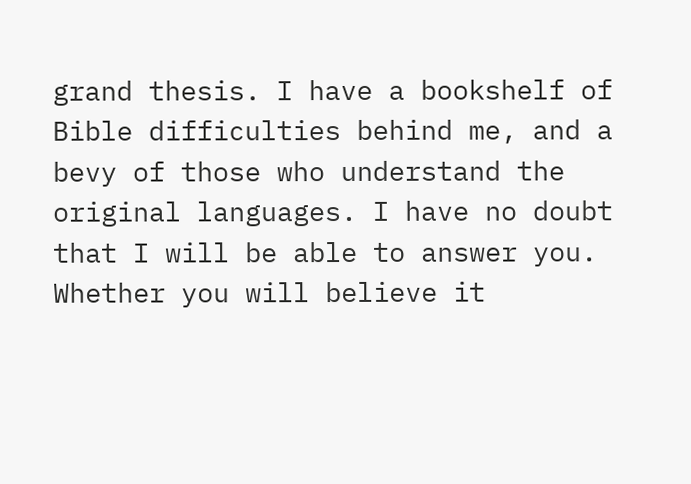grand thesis. I have a bookshelf of Bible difficulties behind me, and a bevy of those who understand the original languages. I have no doubt that I will be able to answer you. Whether you will believe it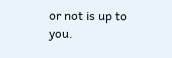or not is up to you.